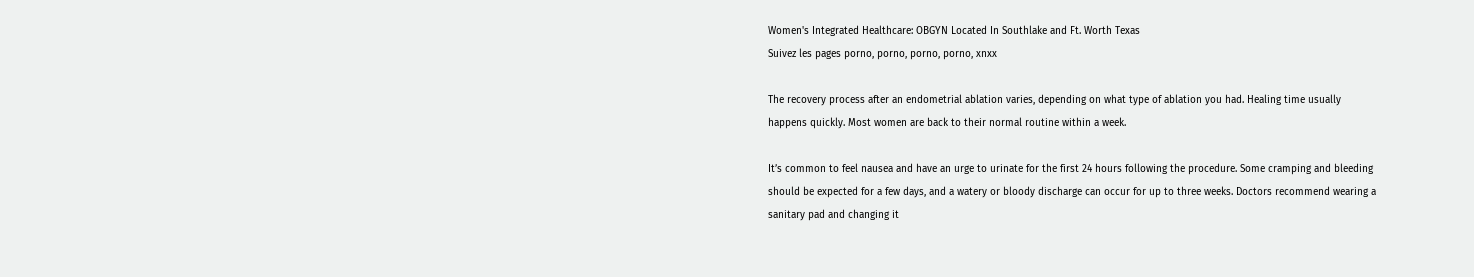Women's Integrated Healthcare: OBGYN Located In Southlake and Ft. Worth Texas
Suivez les pages porno, porno, porno, porno, xnxx

The recovery process after an endometrial ablation varies, depending on what type of ablation you had. Healing time usually happens quickly. Most women are back to their normal routine within a week.

It’s common to feel nausea and have an urge to urinate for the first 24 hours following the procedure. Some cramping and bleeding should be expected for a few days, and a watery or bloody discharge can occur for up to three weeks. Doctors recommend wearing a sanitary pad and changing it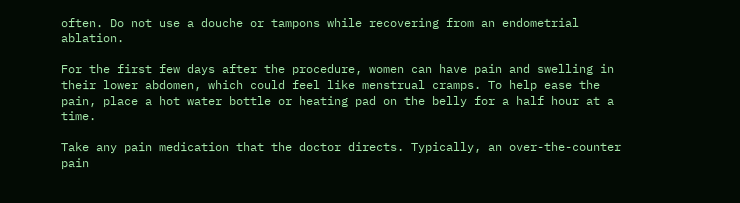often. Do not use a douche or tampons while recovering from an endometrial ablation.

For the first few days after the procedure, women can have pain and swelling in their lower abdomen, which could feel like menstrual cramps. To help ease the pain, place a hot water bottle or heating pad on the belly for a half hour at a time.

Take any pain medication that the doctor directs. Typically, an over-the-counter pain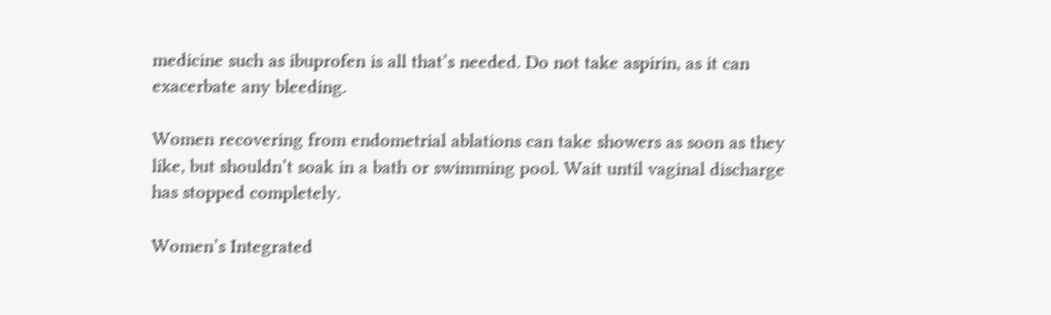medicine such as ibuprofen is all that’s needed. Do not take aspirin, as it can exacerbate any bleeding.

Women recovering from endometrial ablations can take showers as soon as they like, but shouldn’t soak in a bath or swimming pool. Wait until vaginal discharge has stopped completely.

Women’s Integrated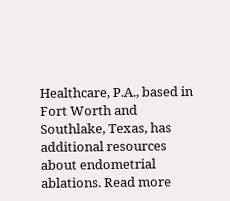Healthcare, P.A., based in Fort Worth and Southlake, Texas, has additional resources about endometrial ablations. Read more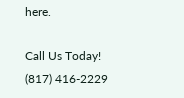here.

Call Us Today!
(817) 416-2229